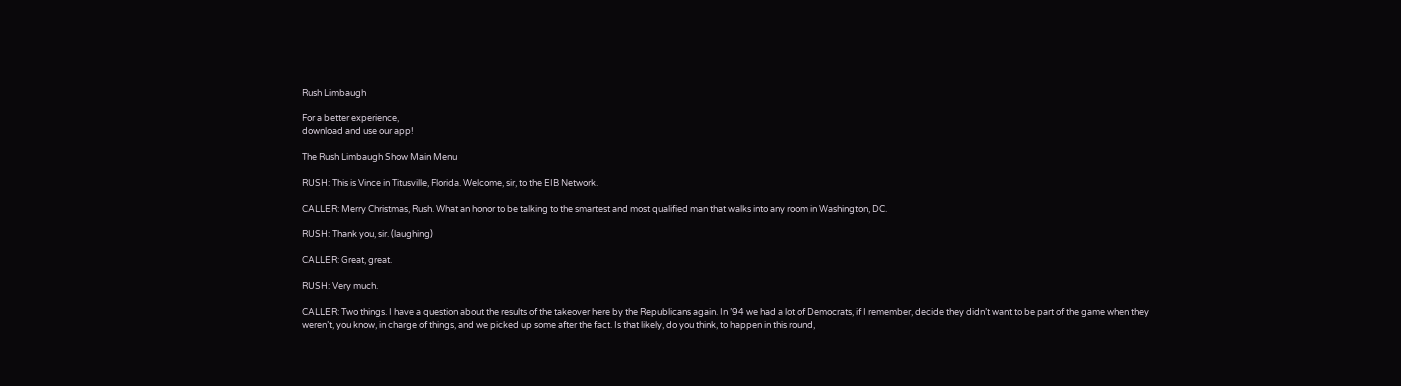Rush Limbaugh

For a better experience,
download and use our app!

The Rush Limbaugh Show Main Menu

RUSH: This is Vince in Titusville, Florida. Welcome, sir, to the EIB Network.

CALLER: Merry Christmas, Rush. What an honor to be talking to the smartest and most qualified man that walks into any room in Washington, DC.

RUSH: Thank you, sir. (laughing)

CALLER: Great, great.

RUSH: Very much.

CALLER: Two things. I have a question about the results of the takeover here by the Republicans again. In ’94 we had a lot of Democrats, if I remember, decide they didn’t want to be part of the game when they weren’t, you know, in charge of things, and we picked up some after the fact. Is that likely, do you think, to happen in this round,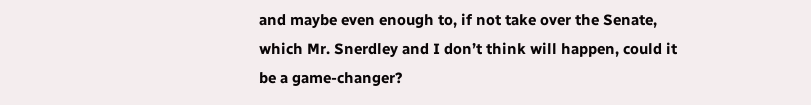and maybe even enough to, if not take over the Senate, which Mr. Snerdley and I don’t think will happen, could it be a game-changer?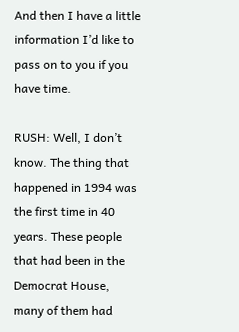And then I have a little information I’d like to pass on to you if you have time.

RUSH: Well, I don’t know. The thing that happened in 1994 was the first time in 40 years. These people that had been in the Democrat House, many of them had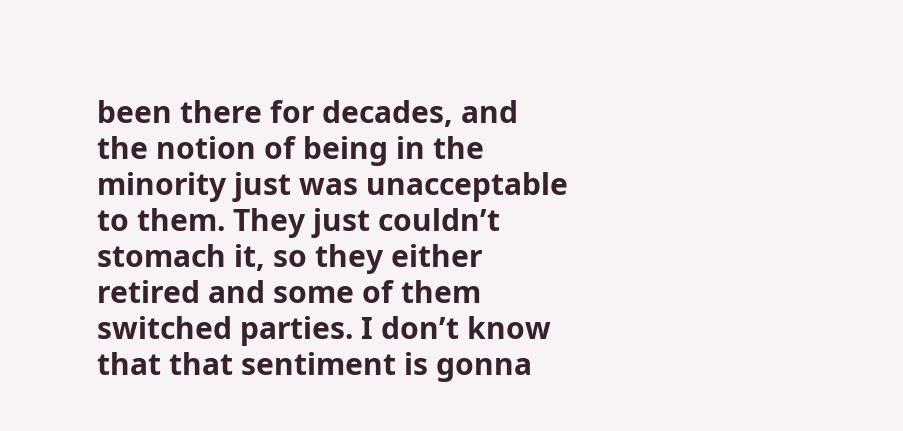been there for decades, and the notion of being in the minority just was unacceptable to them. They just couldn’t stomach it, so they either retired and some of them switched parties. I don’t know that that sentiment is gonna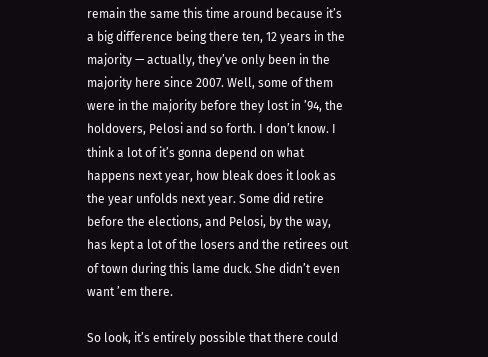remain the same this time around because it’s a big difference being there ten, 12 years in the majority — actually, they’ve only been in the majority here since 2007. Well, some of them were in the majority before they lost in ’94, the holdovers, Pelosi and so forth. I don’t know. I think a lot of it’s gonna depend on what happens next year, how bleak does it look as the year unfolds next year. Some did retire before the elections, and Pelosi, by the way, has kept a lot of the losers and the retirees out of town during this lame duck. She didn’t even want ’em there.

So look, it’s entirely possible that there could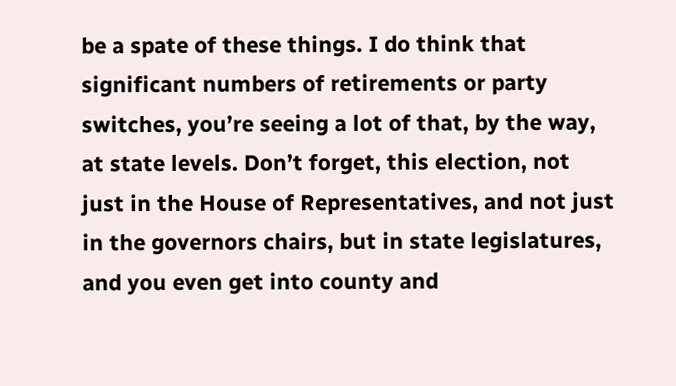be a spate of these things. I do think that significant numbers of retirements or party switches, you’re seeing a lot of that, by the way, at state levels. Don’t forget, this election, not just in the House of Representatives, and not just in the governors chairs, but in state legislatures, and you even get into county and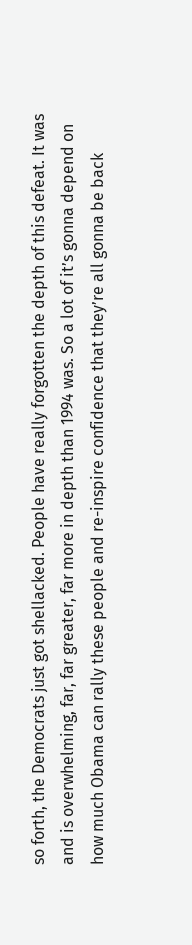so forth, the Democrats just got shellacked. People have really forgotten the depth of this defeat. It was and is overwhelming, far, far greater, far more in depth than 1994 was. So a lot of it’s gonna depend on how much Obama can rally these people and re-inspire confidence that they’re all gonna be back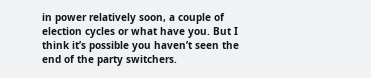in power relatively soon, a couple of election cycles or what have you. But I think it’s possible you haven’t seen the end of the party switchers.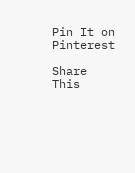Pin It on Pinterest

Share This